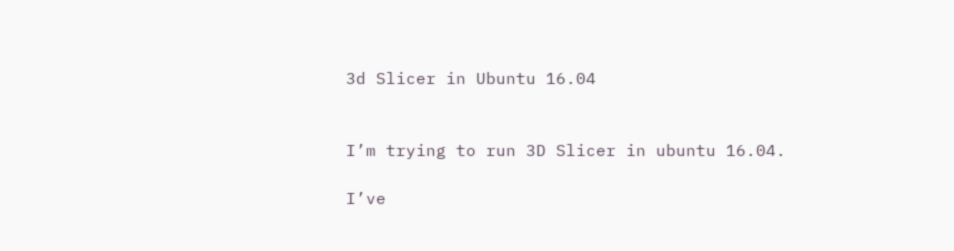3d Slicer in Ubuntu 16.04


I’m trying to run 3D Slicer in ubuntu 16.04.

I’ve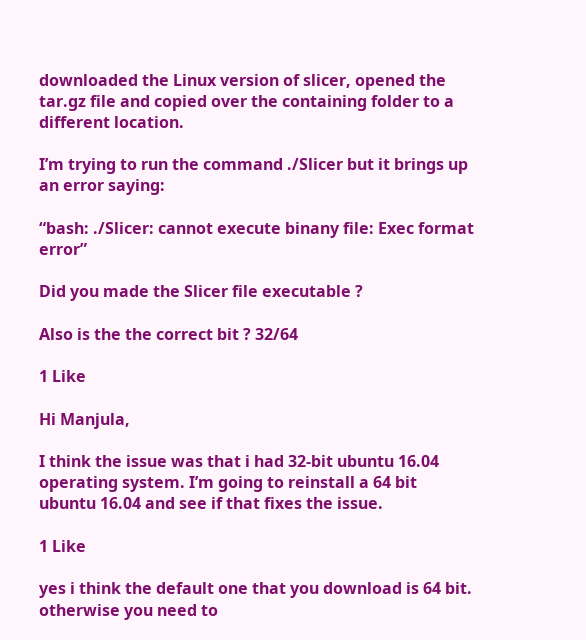downloaded the Linux version of slicer, opened the tar.gz file and copied over the containing folder to a different location.

I’m trying to run the command ./Slicer but it brings up an error saying:

“bash: ./Slicer: cannot execute binany file: Exec format error”

Did you made the Slicer file executable ?

Also is the the correct bit ? 32/64

1 Like

Hi Manjula,

I think the issue was that i had 32-bit ubuntu 16.04 operating system. I’m going to reinstall a 64 bit ubuntu 16.04 and see if that fixes the issue.

1 Like

yes i think the default one that you download is 64 bit. otherwise you need to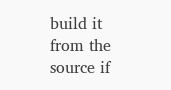build it from the source if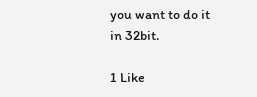you want to do it in 32bit.

1 Like